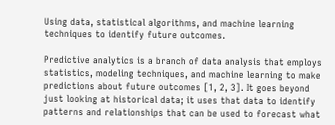Using data, statistical algorithms, and machine learning techniques to identify future outcomes.

Predictive analytics is a branch of data analysis that employs statistics, modeling techniques, and machine learning to make predictions about future outcomes [1, 2, 3]. It goes beyond just looking at historical data; it uses that data to identify patterns and relationships that can be used to forecast what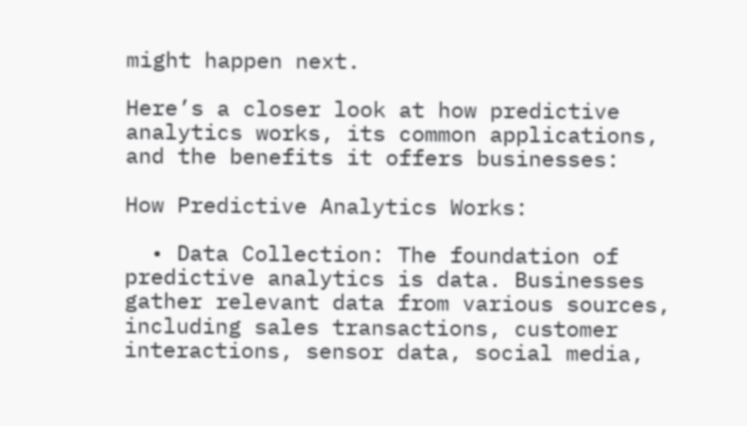might happen next.

Here’s a closer look at how predictive analytics works, its common applications, and the benefits it offers businesses:

How Predictive Analytics Works:

  • Data Collection: The foundation of predictive analytics is data. Businesses gather relevant data from various sources, including sales transactions, customer interactions, sensor data, social media,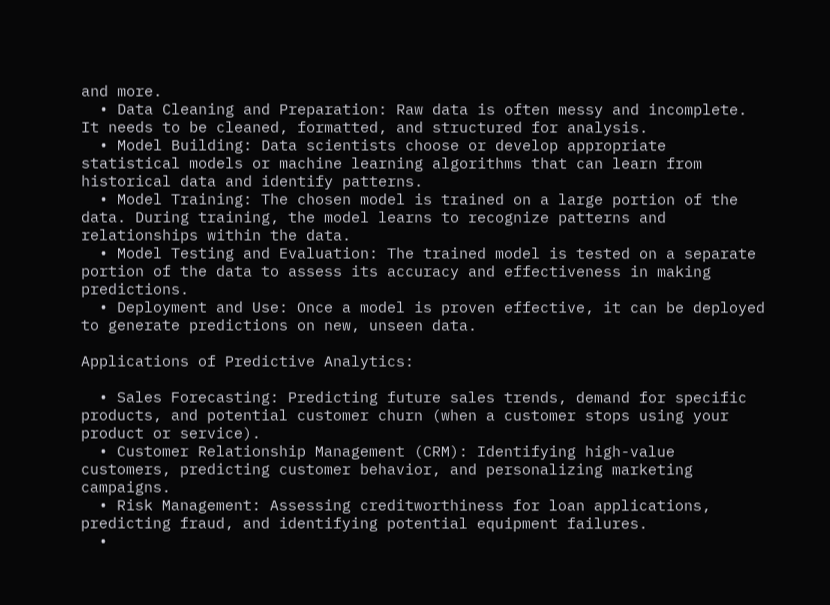and more.
  • Data Cleaning and Preparation: Raw data is often messy and incomplete. It needs to be cleaned, formatted, and structured for analysis.
  • Model Building: Data scientists choose or develop appropriate statistical models or machine learning algorithms that can learn from historical data and identify patterns.
  • Model Training: The chosen model is trained on a large portion of the data. During training, the model learns to recognize patterns and relationships within the data.
  • Model Testing and Evaluation: The trained model is tested on a separate portion of the data to assess its accuracy and effectiveness in making predictions.
  • Deployment and Use: Once a model is proven effective, it can be deployed to generate predictions on new, unseen data.

Applications of Predictive Analytics:

  • Sales Forecasting: Predicting future sales trends, demand for specific products, and potential customer churn (when a customer stops using your product or service).
  • Customer Relationship Management (CRM): Identifying high-value customers, predicting customer behavior, and personalizing marketing campaigns.
  • Risk Management: Assessing creditworthiness for loan applications, predicting fraud, and identifying potential equipment failures.
  •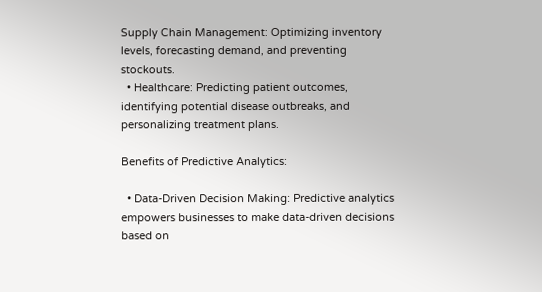Supply Chain Management: Optimizing inventory levels, forecasting demand, and preventing stockouts.
  • Healthcare: Predicting patient outcomes, identifying potential disease outbreaks, and personalizing treatment plans.

Benefits of Predictive Analytics:

  • Data-Driven Decision Making: Predictive analytics empowers businesses to make data-driven decisions based on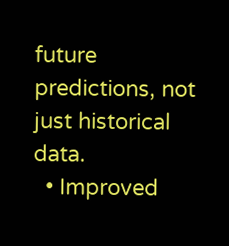future predictions, not just historical data.
  • Improved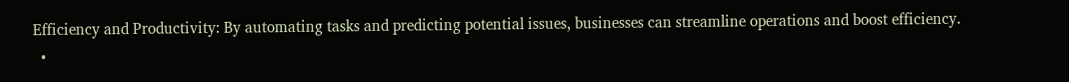Efficiency and Productivity: By automating tasks and predicting potential issues, businesses can streamline operations and boost efficiency.
  •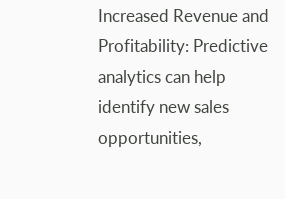Increased Revenue and Profitability: Predictive analytics can help identify new sales opportunities,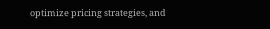optimize pricing strategies, and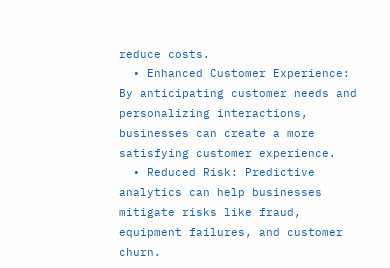reduce costs.
  • Enhanced Customer Experience: By anticipating customer needs and personalizing interactions, businesses can create a more satisfying customer experience.
  • Reduced Risk: Predictive analytics can help businesses mitigate risks like fraud, equipment failures, and customer churn.